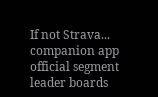If not Strava... companion app official segment leader boards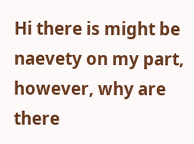Hi there is might be naevety on my part, however, why are there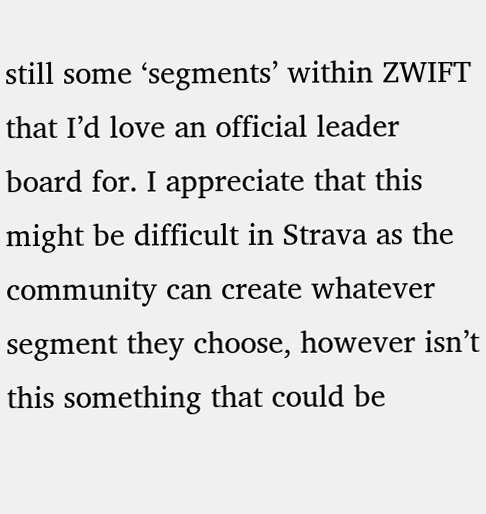still some ‘segments’ within ZWIFT that I’d love an official leader board for. I appreciate that this might be difficult in Strava as the community can create whatever segment they choose, however isn’t this something that could be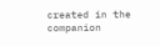created in the companion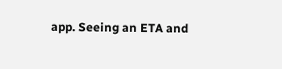app. Seeing an ETA and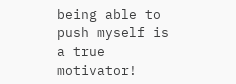being able to push myself is a true motivator!